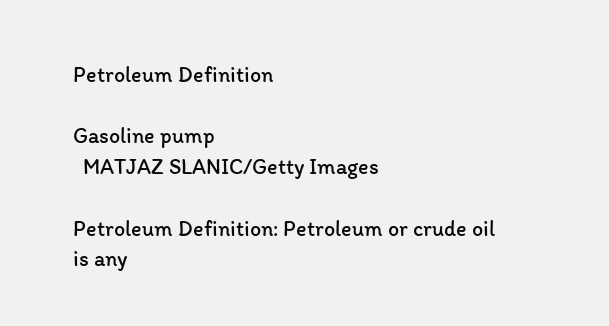Petroleum Definition

Gasoline pump
  MATJAZ SLANIC/Getty Images

Petroleum Definition: Petroleum or crude oil is any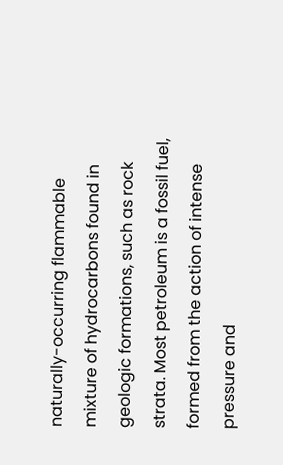naturally-occurring flammable mixture of hydrocarbons found in geologic formations, such as rock strata. Most petroleum is a fossil fuel, formed from the action of intense pressure and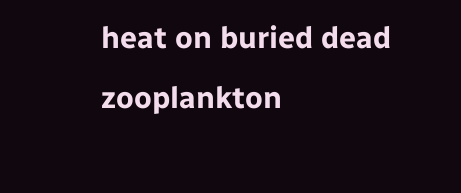heat on buried dead zooplankton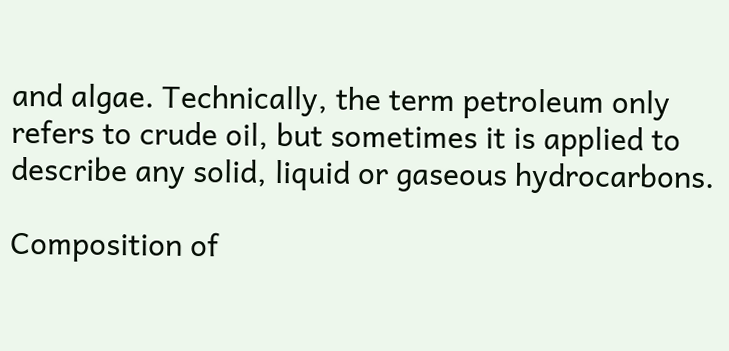and algae. Technically, the term petroleum only refers to crude oil, but sometimes it is applied to describe any solid, liquid or gaseous hydrocarbons.

Composition of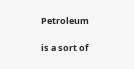Petroleum

is a sort of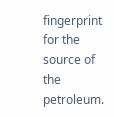fingerprint for the source of the petroleum.